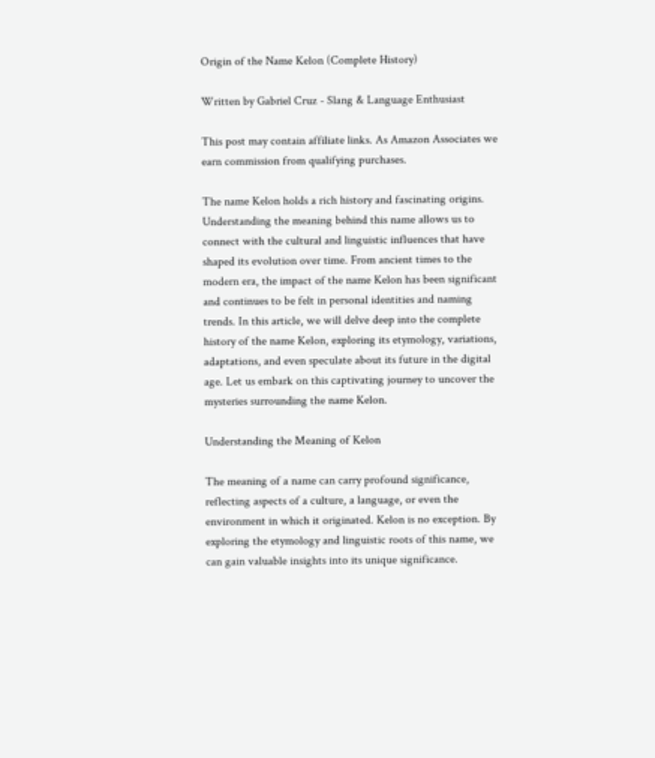Origin of the Name Kelon (Complete History)

Written by Gabriel Cruz - Slang & Language Enthusiast

This post may contain affiliate links. As Amazon Associates we earn commission from qualifying purchases.

The name Kelon holds a rich history and fascinating origins. Understanding the meaning behind this name allows us to connect with the cultural and linguistic influences that have shaped its evolution over time. From ancient times to the modern era, the impact of the name Kelon has been significant and continues to be felt in personal identities and naming trends. In this article, we will delve deep into the complete history of the name Kelon, exploring its etymology, variations, adaptations, and even speculate about its future in the digital age. Let us embark on this captivating journey to uncover the mysteries surrounding the name Kelon.

Understanding the Meaning of Kelon

The meaning of a name can carry profound significance, reflecting aspects of a culture, a language, or even the environment in which it originated. Kelon is no exception. By exploring the etymology and linguistic roots of this name, we can gain valuable insights into its unique significance.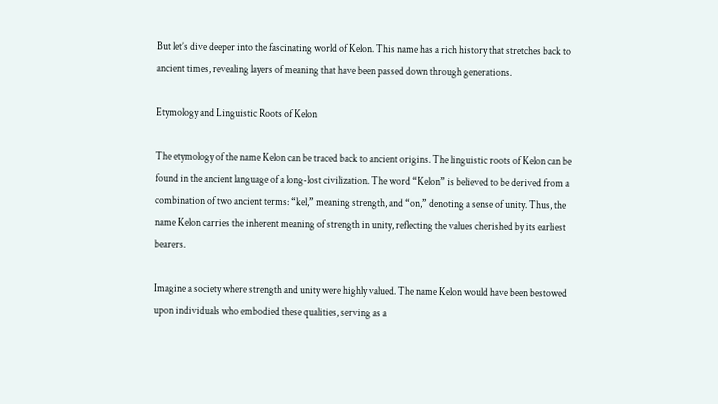But let’s dive deeper into the fascinating world of Kelon. This name has a rich history that stretches back to ancient times, revealing layers of meaning that have been passed down through generations.

Etymology and Linguistic Roots of Kelon

The etymology of the name Kelon can be traced back to ancient origins. The linguistic roots of Kelon can be found in the ancient language of a long-lost civilization. The word “Kelon” is believed to be derived from a combination of two ancient terms: “kel,” meaning strength, and “on,” denoting a sense of unity. Thus, the name Kelon carries the inherent meaning of strength in unity, reflecting the values cherished by its earliest bearers.

Imagine a society where strength and unity were highly valued. The name Kelon would have been bestowed upon individuals who embodied these qualities, serving as a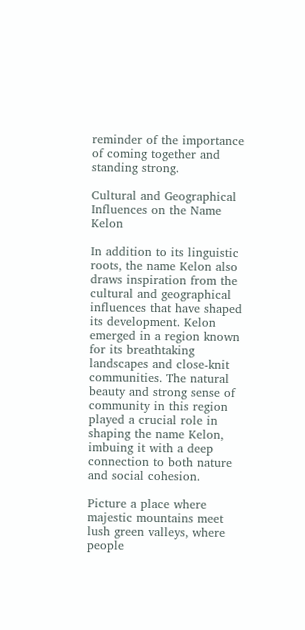reminder of the importance of coming together and standing strong.

Cultural and Geographical Influences on the Name Kelon

In addition to its linguistic roots, the name Kelon also draws inspiration from the cultural and geographical influences that have shaped its development. Kelon emerged in a region known for its breathtaking landscapes and close-knit communities. The natural beauty and strong sense of community in this region played a crucial role in shaping the name Kelon, imbuing it with a deep connection to both nature and social cohesion.

Picture a place where majestic mountains meet lush green valleys, where people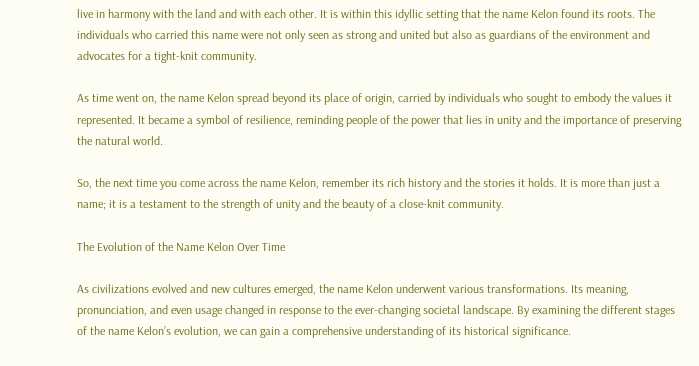live in harmony with the land and with each other. It is within this idyllic setting that the name Kelon found its roots. The individuals who carried this name were not only seen as strong and united but also as guardians of the environment and advocates for a tight-knit community.

As time went on, the name Kelon spread beyond its place of origin, carried by individuals who sought to embody the values it represented. It became a symbol of resilience, reminding people of the power that lies in unity and the importance of preserving the natural world.

So, the next time you come across the name Kelon, remember its rich history and the stories it holds. It is more than just a name; it is a testament to the strength of unity and the beauty of a close-knit community.

The Evolution of the Name Kelon Over Time

As civilizations evolved and new cultures emerged, the name Kelon underwent various transformations. Its meaning, pronunciation, and even usage changed in response to the ever-changing societal landscape. By examining the different stages of the name Kelon’s evolution, we can gain a comprehensive understanding of its historical significance.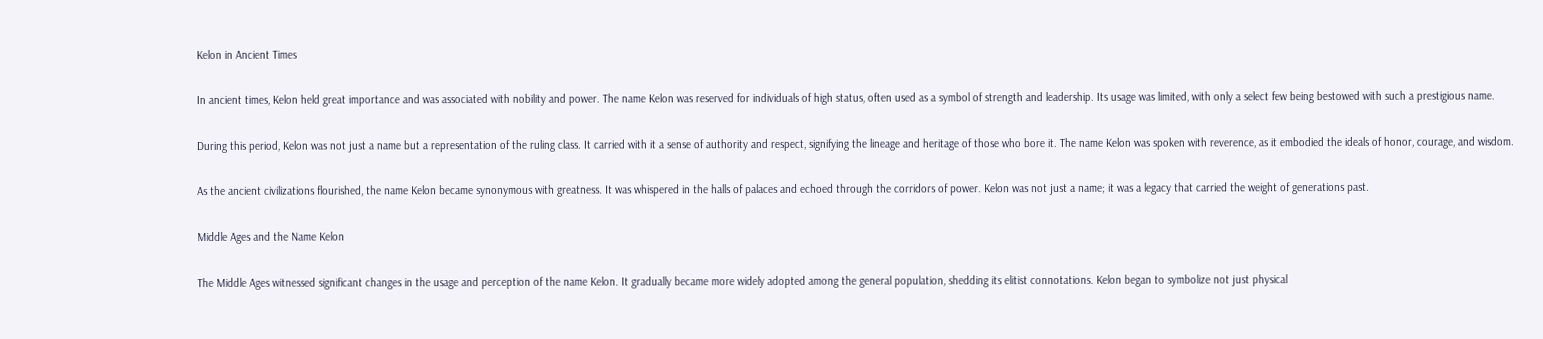Kelon in Ancient Times

In ancient times, Kelon held great importance and was associated with nobility and power. The name Kelon was reserved for individuals of high status, often used as a symbol of strength and leadership. Its usage was limited, with only a select few being bestowed with such a prestigious name.

During this period, Kelon was not just a name but a representation of the ruling class. It carried with it a sense of authority and respect, signifying the lineage and heritage of those who bore it. The name Kelon was spoken with reverence, as it embodied the ideals of honor, courage, and wisdom.

As the ancient civilizations flourished, the name Kelon became synonymous with greatness. It was whispered in the halls of palaces and echoed through the corridors of power. Kelon was not just a name; it was a legacy that carried the weight of generations past.

Middle Ages and the Name Kelon

The Middle Ages witnessed significant changes in the usage and perception of the name Kelon. It gradually became more widely adopted among the general population, shedding its elitist connotations. Kelon began to symbolize not just physical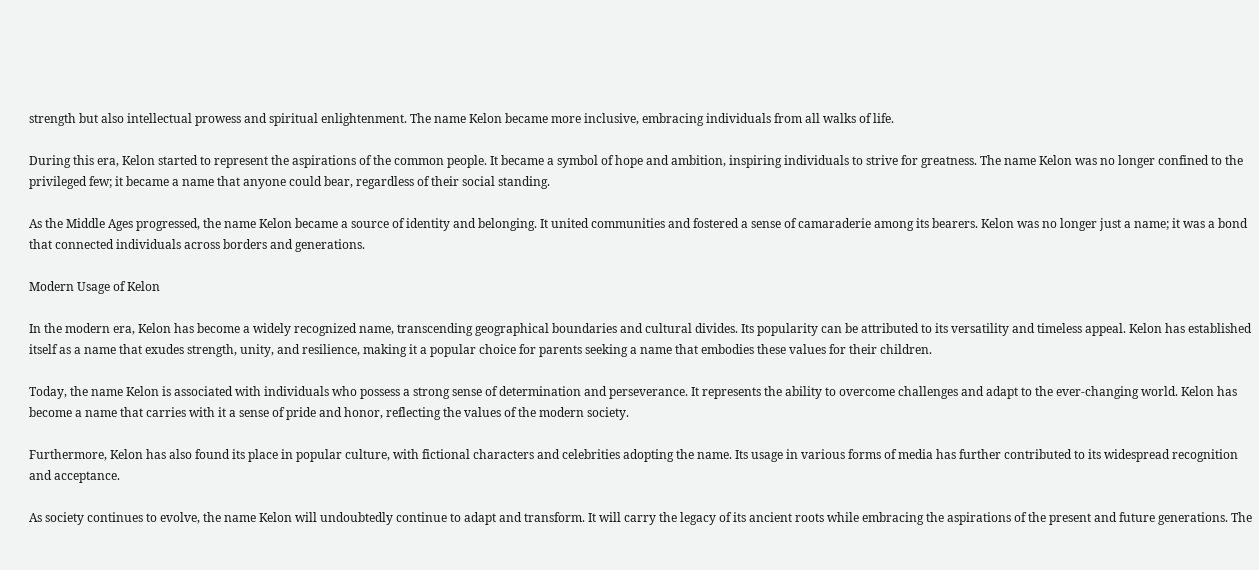strength but also intellectual prowess and spiritual enlightenment. The name Kelon became more inclusive, embracing individuals from all walks of life.

During this era, Kelon started to represent the aspirations of the common people. It became a symbol of hope and ambition, inspiring individuals to strive for greatness. The name Kelon was no longer confined to the privileged few; it became a name that anyone could bear, regardless of their social standing.

As the Middle Ages progressed, the name Kelon became a source of identity and belonging. It united communities and fostered a sense of camaraderie among its bearers. Kelon was no longer just a name; it was a bond that connected individuals across borders and generations.

Modern Usage of Kelon

In the modern era, Kelon has become a widely recognized name, transcending geographical boundaries and cultural divides. Its popularity can be attributed to its versatility and timeless appeal. Kelon has established itself as a name that exudes strength, unity, and resilience, making it a popular choice for parents seeking a name that embodies these values for their children.

Today, the name Kelon is associated with individuals who possess a strong sense of determination and perseverance. It represents the ability to overcome challenges and adapt to the ever-changing world. Kelon has become a name that carries with it a sense of pride and honor, reflecting the values of the modern society.

Furthermore, Kelon has also found its place in popular culture, with fictional characters and celebrities adopting the name. Its usage in various forms of media has further contributed to its widespread recognition and acceptance.

As society continues to evolve, the name Kelon will undoubtedly continue to adapt and transform. It will carry the legacy of its ancient roots while embracing the aspirations of the present and future generations. The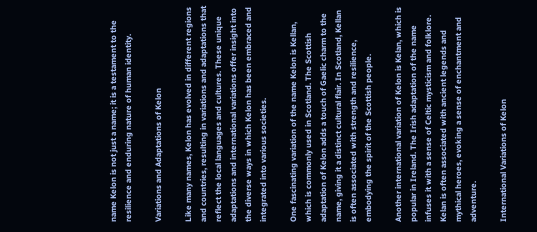name Kelon is not just a name; it is a testament to the resilience and enduring nature of human identity.

Variations and Adaptations of Kelon

Like many names, Kelon has evolved in different regions and countries, resulting in variations and adaptations that reflect the local languages and cultures. These unique adaptations and international variations offer insight into the diverse ways in which Kelon has been embraced and integrated into various societies.

One fascinating variation of the name Kelon is Kellan, which is commonly used in Scotland. The Scottish adaptation of Kelon adds a touch of Gaelic charm to the name, giving it a distinct cultural flair. In Scotland, Kellan is often associated with strength and resilience, embodying the spirit of the Scottish people.

Another international variation of Kelon is Kelan, which is popular in Ireland. The Irish adaptation of the name infuses it with a sense of Celtic mysticism and folklore. Kelan is often associated with ancient legends and mythical heroes, evoking a sense of enchantment and adventure.

International Variations of Kelon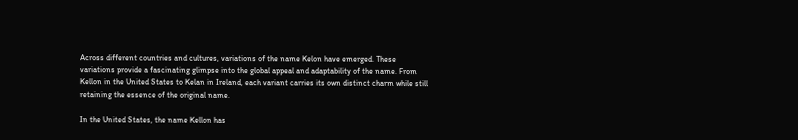Across different countries and cultures, variations of the name Kelon have emerged. These variations provide a fascinating glimpse into the global appeal and adaptability of the name. From Kellon in the United States to Kelan in Ireland, each variant carries its own distinct charm while still retaining the essence of the original name.

In the United States, the name Kellon has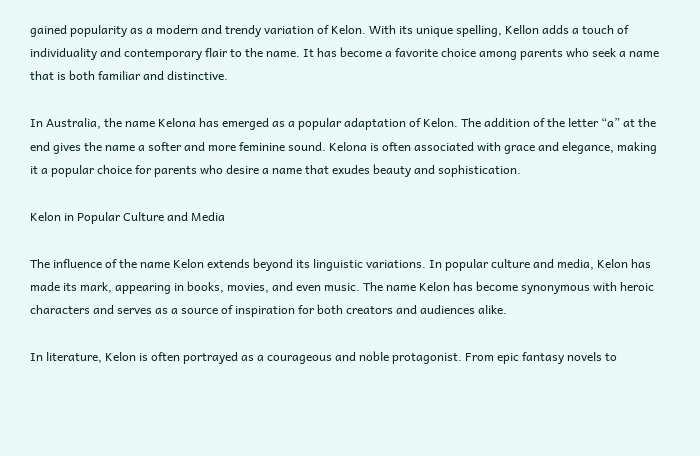gained popularity as a modern and trendy variation of Kelon. With its unique spelling, Kellon adds a touch of individuality and contemporary flair to the name. It has become a favorite choice among parents who seek a name that is both familiar and distinctive.

In Australia, the name Kelona has emerged as a popular adaptation of Kelon. The addition of the letter “a” at the end gives the name a softer and more feminine sound. Kelona is often associated with grace and elegance, making it a popular choice for parents who desire a name that exudes beauty and sophistication.

Kelon in Popular Culture and Media

The influence of the name Kelon extends beyond its linguistic variations. In popular culture and media, Kelon has made its mark, appearing in books, movies, and even music. The name Kelon has become synonymous with heroic characters and serves as a source of inspiration for both creators and audiences alike.

In literature, Kelon is often portrayed as a courageous and noble protagonist. From epic fantasy novels to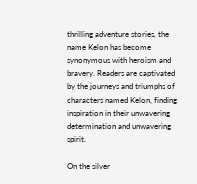thrilling adventure stories, the name Kelon has become synonymous with heroism and bravery. Readers are captivated by the journeys and triumphs of characters named Kelon, finding inspiration in their unwavering determination and unwavering spirit.

On the silver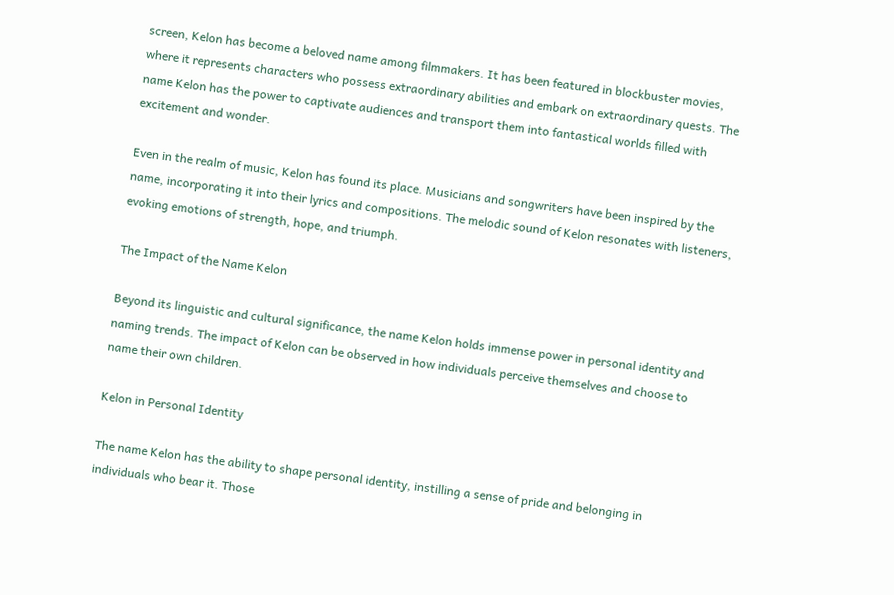screen, Kelon has become a beloved name among filmmakers. It has been featured in blockbuster movies, where it represents characters who possess extraordinary abilities and embark on extraordinary quests. The name Kelon has the power to captivate audiences and transport them into fantastical worlds filled with excitement and wonder.

Even in the realm of music, Kelon has found its place. Musicians and songwriters have been inspired by the name, incorporating it into their lyrics and compositions. The melodic sound of Kelon resonates with listeners, evoking emotions of strength, hope, and triumph.

The Impact of the Name Kelon

Beyond its linguistic and cultural significance, the name Kelon holds immense power in personal identity and naming trends. The impact of Kelon can be observed in how individuals perceive themselves and choose to name their own children.

Kelon in Personal Identity

The name Kelon has the ability to shape personal identity, instilling a sense of pride and belonging in individuals who bear it. Those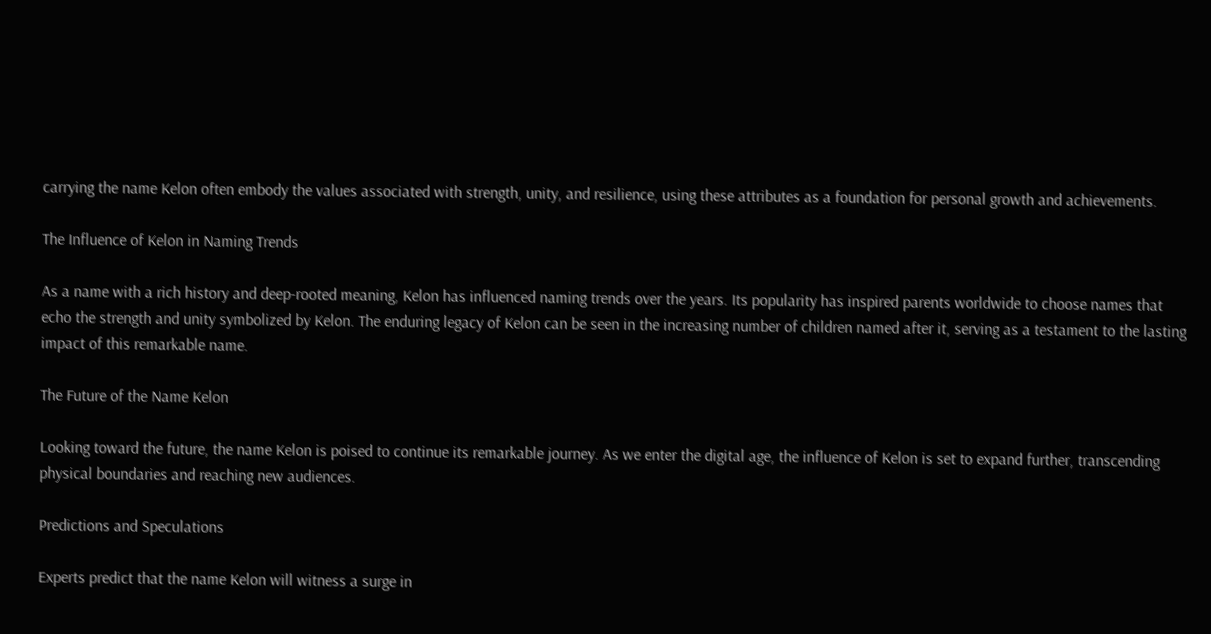carrying the name Kelon often embody the values associated with strength, unity, and resilience, using these attributes as a foundation for personal growth and achievements.

The Influence of Kelon in Naming Trends

As a name with a rich history and deep-rooted meaning, Kelon has influenced naming trends over the years. Its popularity has inspired parents worldwide to choose names that echo the strength and unity symbolized by Kelon. The enduring legacy of Kelon can be seen in the increasing number of children named after it, serving as a testament to the lasting impact of this remarkable name.

The Future of the Name Kelon

Looking toward the future, the name Kelon is poised to continue its remarkable journey. As we enter the digital age, the influence of Kelon is set to expand further, transcending physical boundaries and reaching new audiences.

Predictions and Speculations

Experts predict that the name Kelon will witness a surge in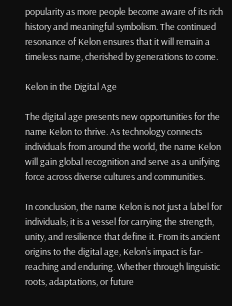popularity as more people become aware of its rich history and meaningful symbolism. The continued resonance of Kelon ensures that it will remain a timeless name, cherished by generations to come.

Kelon in the Digital Age

The digital age presents new opportunities for the name Kelon to thrive. As technology connects individuals from around the world, the name Kelon will gain global recognition and serve as a unifying force across diverse cultures and communities.

In conclusion, the name Kelon is not just a label for individuals; it is a vessel for carrying the strength, unity, and resilience that define it. From its ancient origins to the digital age, Kelon’s impact is far-reaching and enduring. Whether through linguistic roots, adaptations, or future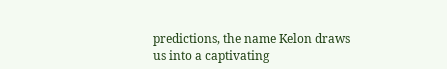predictions, the name Kelon draws us into a captivating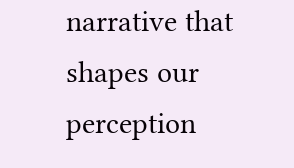narrative that shapes our perception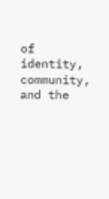of identity, community, and the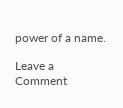power of a name.

Leave a Comment